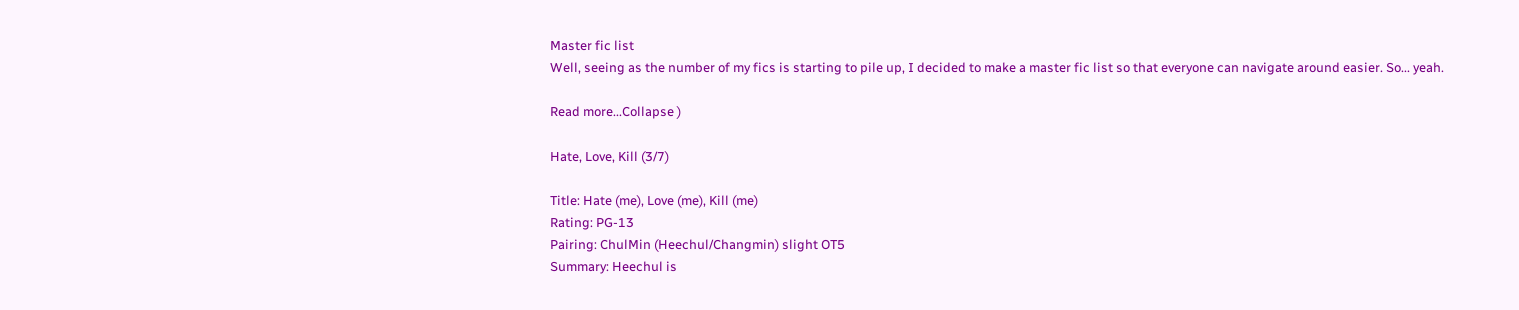Master fic list
Well, seeing as the number of my fics is starting to pile up, I decided to make a master fic list so that everyone can navigate around easier. So... yeah.

Read more...Collapse )

Hate, Love, Kill (3/7)

Title: Hate (me), Love (me), Kill (me)
Rating: PG-13
Pairing: ChulMin (Heechul/Changmin) slight OT5
Summary: Heechul is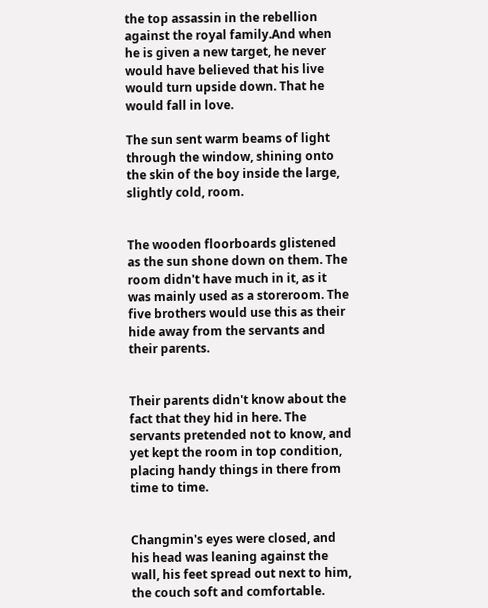the top assassin in the rebellion against the royal family.And when he is given a new target, he never would have believed that his live would turn upside down. That he would fall in love.

The sun sent warm beams of light through the window, shining onto the skin of the boy inside the large, slightly cold, room.


The wooden floorboards glistened as the sun shone down on them. The room didn't have much in it, as it was mainly used as a storeroom. The five brothers would use this as their hide away from the servants and their parents.


Their parents didn't know about the fact that they hid in here. The servants pretended not to know, and yet kept the room in top condition, placing handy things in there from time to time.


Changmin's eyes were closed, and his head was leaning against the wall, his feet spread out next to him, the couch soft and comfortable.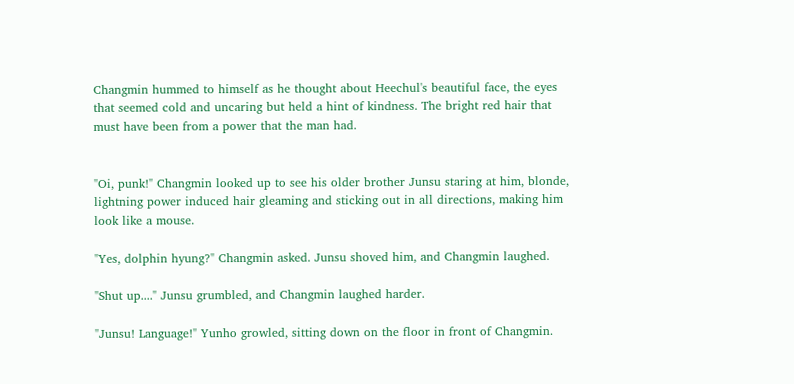Changmin hummed to himself as he thought about Heechul's beautiful face, the eyes that seemed cold and uncaring but held a hint of kindness. The bright red hair that must have been from a power that the man had.


"Oi, punk!" Changmin looked up to see his older brother Junsu staring at him, blonde, lightning power induced hair gleaming and sticking out in all directions, making him look like a mouse.

"Yes, dolphin hyung?" Changmin asked. Junsu shoved him, and Changmin laughed.

"Shut up...." Junsu grumbled, and Changmin laughed harder.

"Junsu! Language!" Yunho growled, sitting down on the floor in front of Changmin.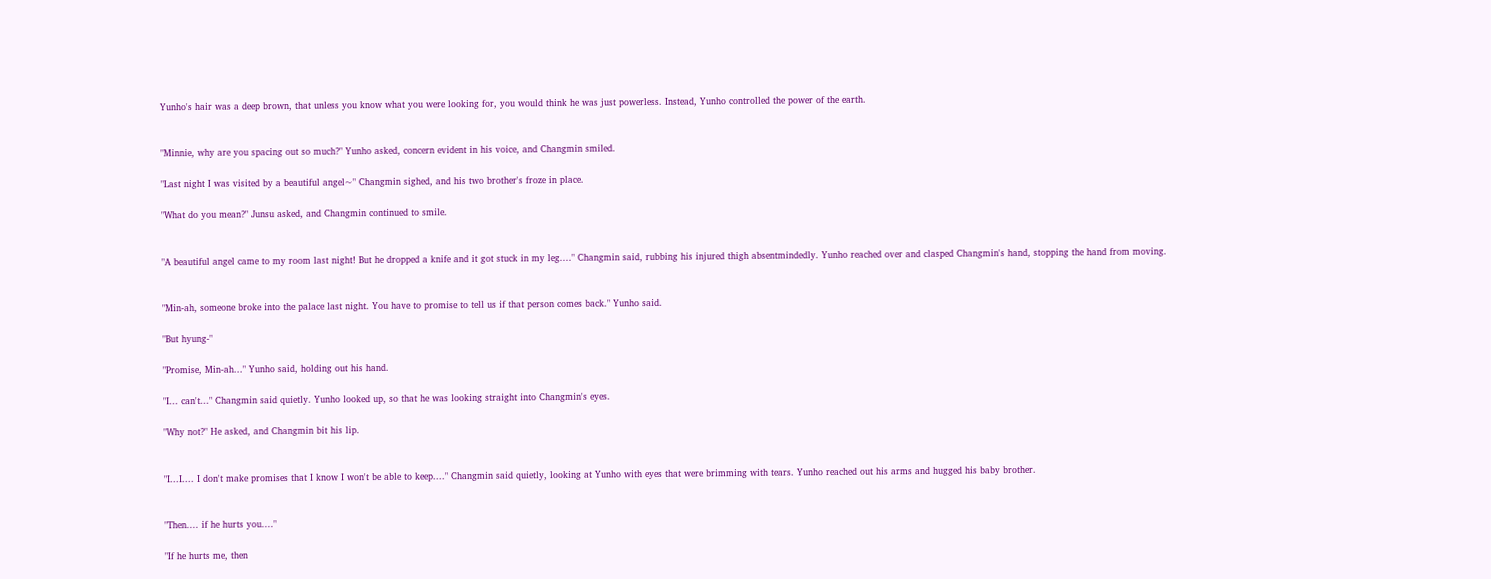Yunho's hair was a deep brown, that unless you know what you were looking for, you would think he was just powerless. Instead, Yunho controlled the power of the earth.


"Minnie, why are you spacing out so much?" Yunho asked, concern evident in his voice, and Changmin smiled.

"Last night I was visited by a beautiful angel~" Changmin sighed, and his two brother's froze in place.

"What do you mean?" Junsu asked, and Changmin continued to smile.


"A beautiful angel came to my room last night! But he dropped a knife and it got stuck in my leg...." Changmin said, rubbing his injured thigh absentmindedly. Yunho reached over and clasped Changmin's hand, stopping the hand from moving.


"Min-ah, someone broke into the palace last night. You have to promise to tell us if that person comes back." Yunho said.

"But hyung-"

"Promise, Min-ah..." Yunho said, holding out his hand.

"I... can't..." Changmin said quietly. Yunho looked up, so that he was looking straight into Changmin's eyes.

"Why not?" He asked, and Changmin bit his lip.


"I...I.... I don't make promises that I know I won't be able to keep...." Changmin said quietly, looking at Yunho with eyes that were brimming with tears. Yunho reached out his arms and hugged his baby brother.


"Then.... if he hurts you...."

"If he hurts me, then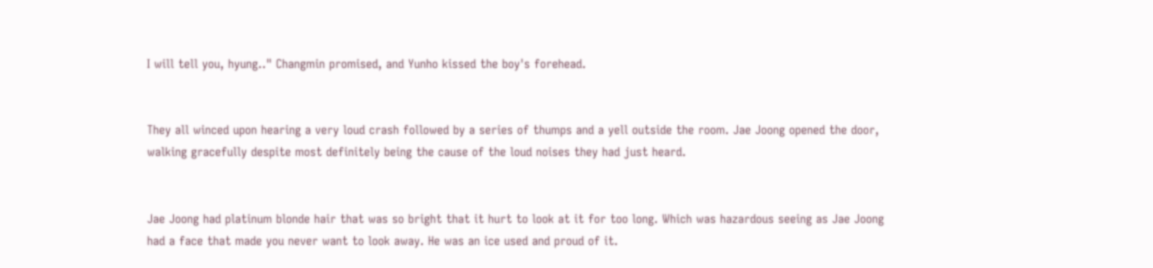I will tell you, hyung.." Changmin promised, and Yunho kissed the boy's forehead.


They all winced upon hearing a very loud crash followed by a series of thumps and a yell outside the room. Jae Joong opened the door, walking gracefully despite most definitely being the cause of the loud noises they had just heard.


Jae Joong had platinum blonde hair that was so bright that it hurt to look at it for too long. Which was hazardous seeing as Jae Joong had a face that made you never want to look away. He was an ice used and proud of it.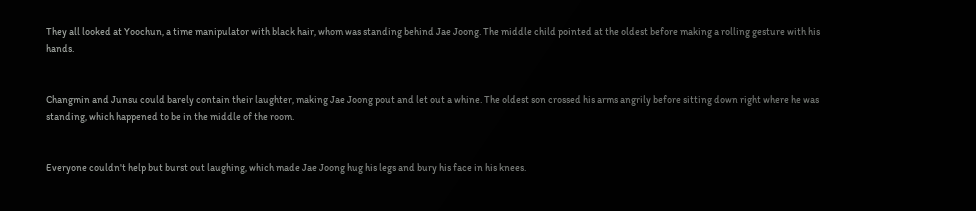They all looked at Yoochun, a time manipulator with black hair, whom was standing behind Jae Joong. The middle child pointed at the oldest before making a rolling gesture with his hands.


Changmin and Junsu could barely contain their laughter, making Jae Joong pout and let out a whine. The oldest son crossed his arms angrily before sitting down right where he was standing, which happened to be in the middle of the room.


Everyone couldn't help but burst out laughing, which made Jae Joong hug his legs and bury his face in his knees.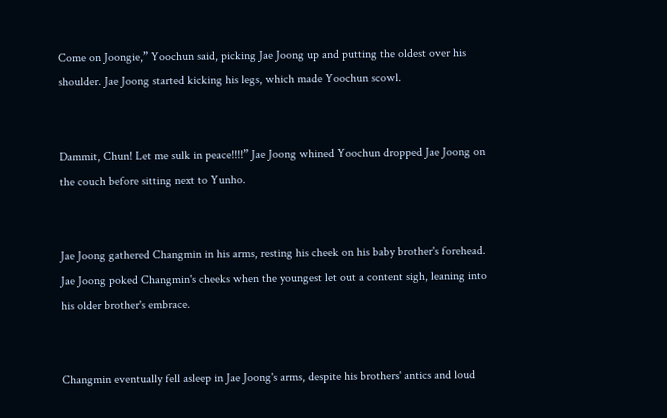Come on Joongie,” Yoochun said, picking Jae Joong up and putting the oldest over his shoulder. Jae Joong started kicking his legs, which made Yoochun scowl.


Dammit, Chun! Let me sulk in peace!!!!” Jae Joong whined Yoochun dropped Jae Joong on the couch before sitting next to Yunho.


Jae Joong gathered Changmin in his arms, resting his cheek on his baby brother's forehead. Jae Joong poked Changmin's cheeks when the youngest let out a content sigh, leaning into his older brother's embrace.


Changmin eventually fell asleep in Jae Joong's arms, despite his brothers' antics and loud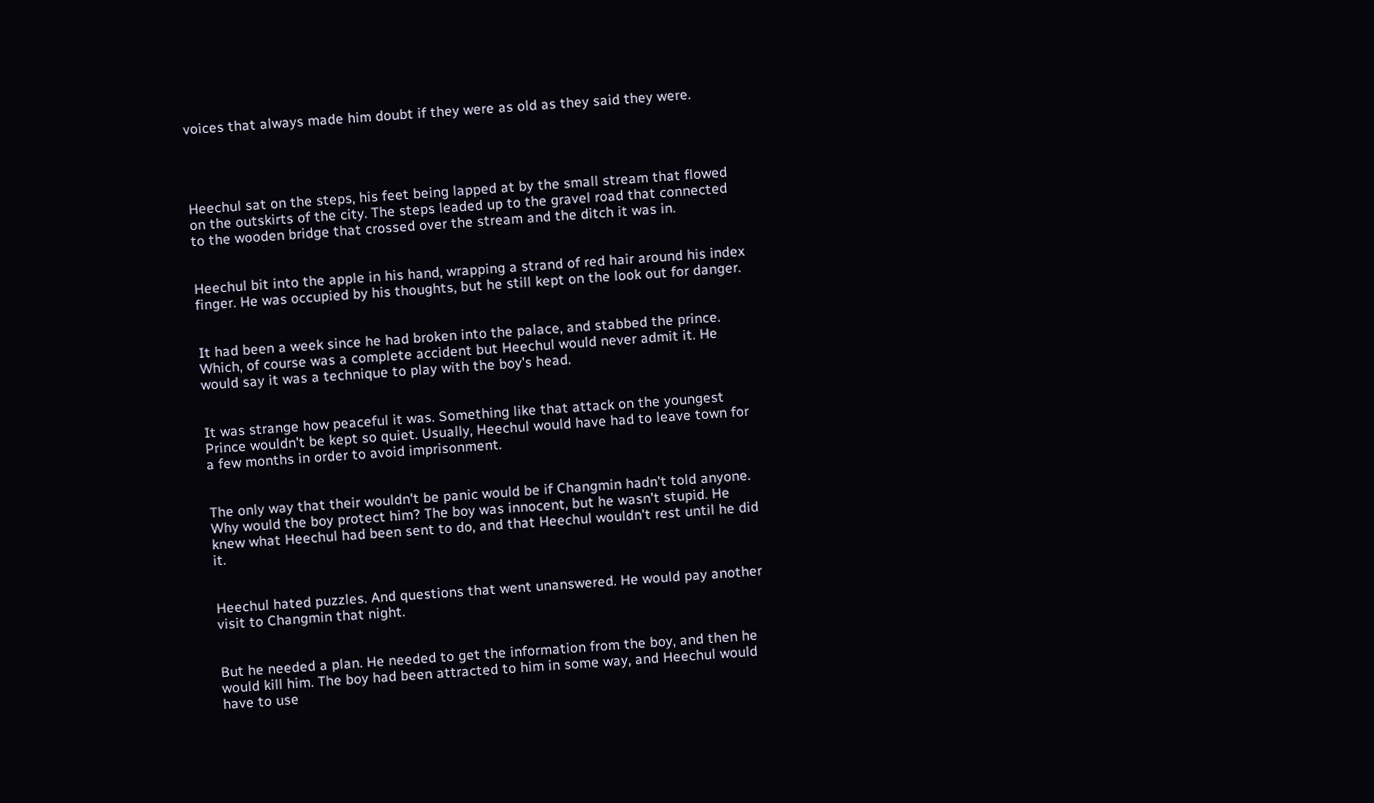voices that always made him doubt if they were as old as they said they were.




Heechul sat on the steps, his feet being lapped at by the small stream that flowed on the outskirts of the city. The steps leaded up to the gravel road that connected to the wooden bridge that crossed over the stream and the ditch it was in.


Heechul bit into the apple in his hand, wrapping a strand of red hair around his index finger. He was occupied by his thoughts, but he still kept on the look out for danger.


It had been a week since he had broken into the palace, and stabbed the prince. Which, of course was a complete accident but Heechul would never admit it. He would say it was a technique to play with the boy's head.


It was strange how peaceful it was. Something like that attack on the youngest Prince wouldn't be kept so quiet. Usually, Heechul would have had to leave town for a few months in order to avoid imprisonment.


The only way that their wouldn't be panic would be if Changmin hadn't told anyone. Why would the boy protect him? The boy was innocent, but he wasn't stupid. He knew what Heechul had been sent to do, and that Heechul wouldn't rest until he did it.


Heechul hated puzzles. And questions that went unanswered. He would pay another visit to Changmin that night.


But he needed a plan. He needed to get the information from the boy, and then he would kill him. The boy had been attracted to him in some way, and Heechul would have to use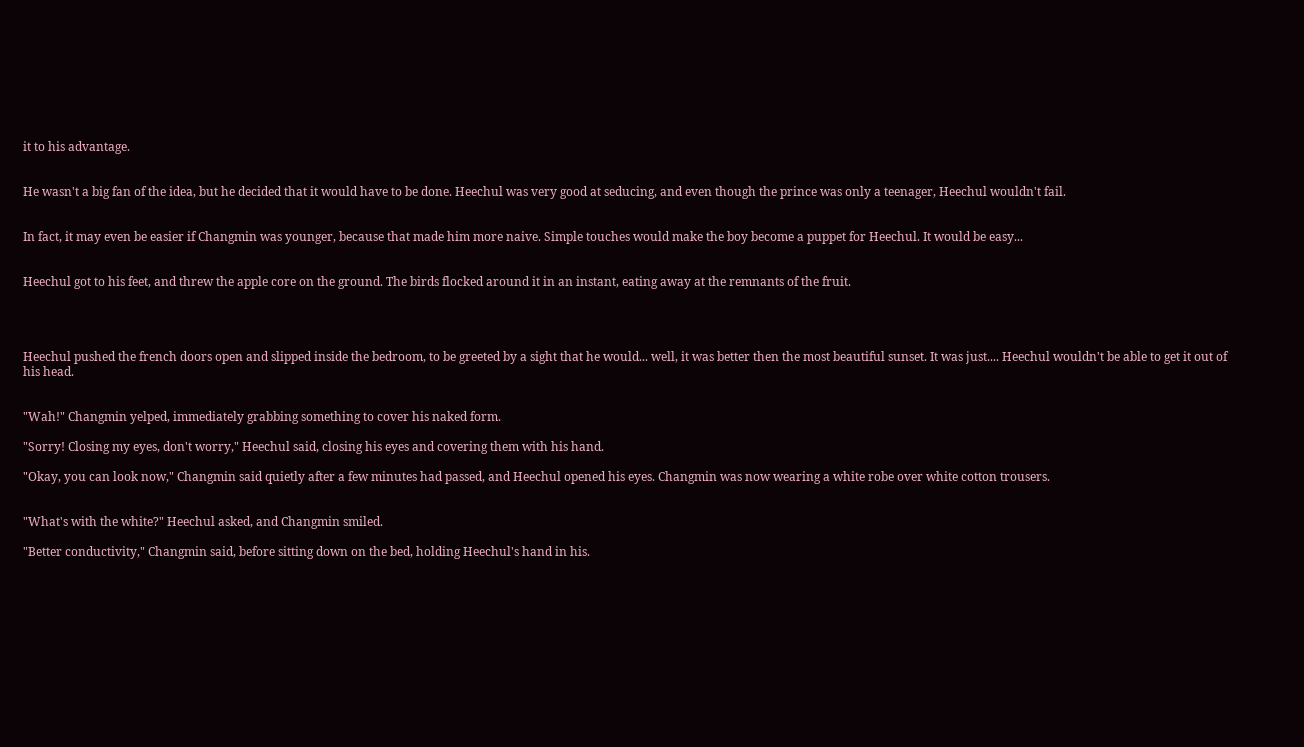it to his advantage.


He wasn't a big fan of the idea, but he decided that it would have to be done. Heechul was very good at seducing, and even though the prince was only a teenager, Heechul wouldn't fail.


In fact, it may even be easier if Changmin was younger, because that made him more naive. Simple touches would make the boy become a puppet for Heechul. It would be easy...


Heechul got to his feet, and threw the apple core on the ground. The birds flocked around it in an instant, eating away at the remnants of the fruit.




Heechul pushed the french doors open and slipped inside the bedroom, to be greeted by a sight that he would... well, it was better then the most beautiful sunset. It was just.... Heechul wouldn't be able to get it out of his head.


"Wah!" Changmin yelped, immediately grabbing something to cover his naked form.

"Sorry! Closing my eyes, don't worry," Heechul said, closing his eyes and covering them with his hand.

"Okay, you can look now," Changmin said quietly after a few minutes had passed, and Heechul opened his eyes. Changmin was now wearing a white robe over white cotton trousers.


"What's with the white?" Heechul asked, and Changmin smiled.

"Better conductivity," Changmin said, before sitting down on the bed, holding Heechul's hand in his.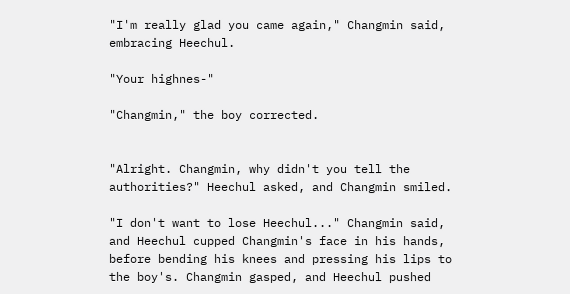"I'm really glad you came again," Changmin said, embracing Heechul.

"Your highnes-"

"Changmin," the boy corrected.


"Alright. Changmin, why didn't you tell the authorities?" Heechul asked, and Changmin smiled.

"I don't want to lose Heechul..." Changmin said, and Heechul cupped Changmin's face in his hands, before bending his knees and pressing his lips to the boy's. Changmin gasped, and Heechul pushed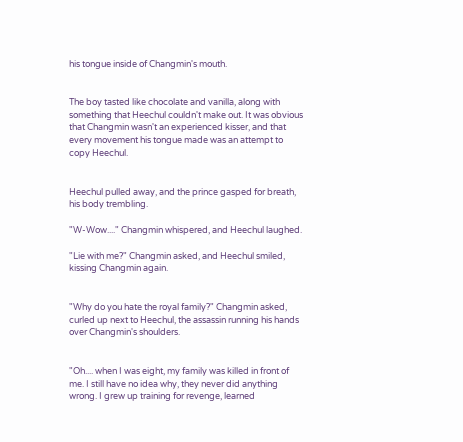his tongue inside of Changmin's mouth.


The boy tasted like chocolate and vanilla, along with something that Heechul couldn't make out. It was obvious that Changmin wasn't an experienced kisser, and that every movement his tongue made was an attempt to copy Heechul.


Heechul pulled away, and the prince gasped for breath, his body trembling.

"W-Wow...." Changmin whispered, and Heechul laughed.

"Lie with me?" Changmin asked, and Heechul smiled, kissing Changmin again.


"Why do you hate the royal family?" Changmin asked, curled up next to Heechul, the assassin running his hands over Changmin's shoulders.


"Oh.... when I was eight, my family was killed in front of me. I still have no idea why, they never did anything wrong. I grew up training for revenge, learned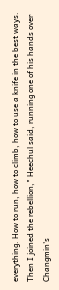everything. How to run, how to climb, how to use a knife in the best ways. Then I joined the rebellion," Heechul said, running one of his hands over Changmin's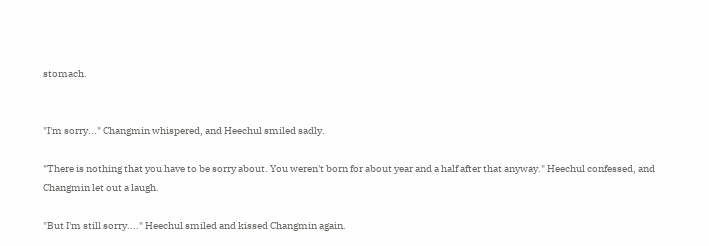stomach.


"I'm sorry..." Changmin whispered, and Heechul smiled sadly.

"There is nothing that you have to be sorry about. You weren't born for about year and a half after that anyway." Heechul confessed, and Changmin let out a laugh.

"But I'm still sorry...." Heechul smiled and kissed Changmin again.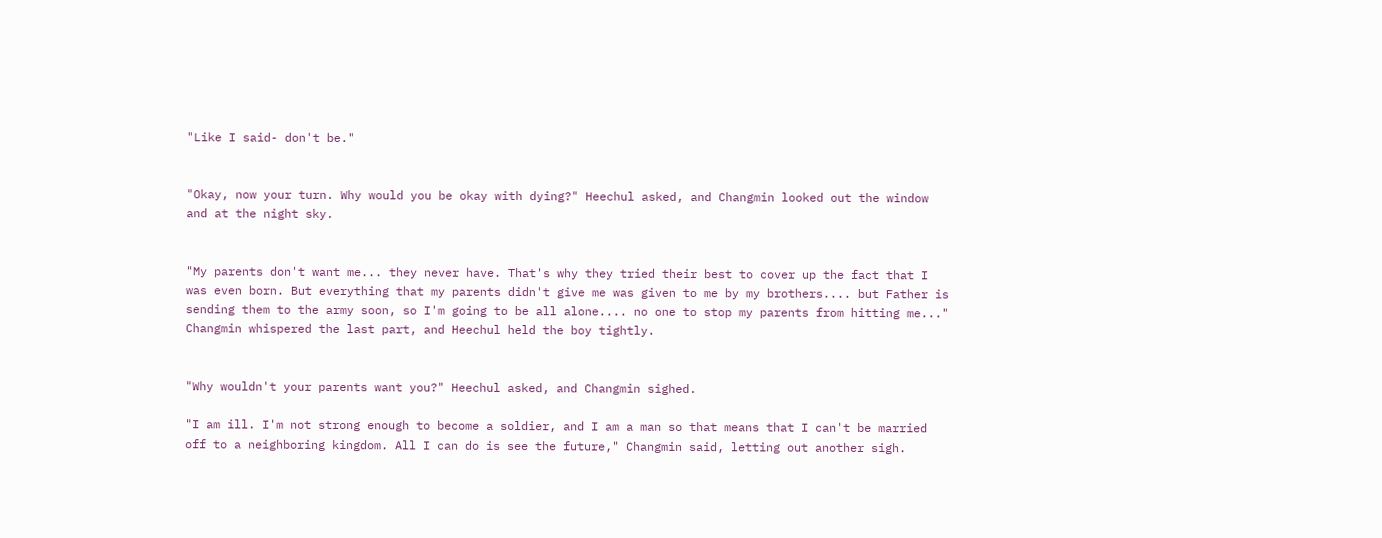"Like I said- don't be."


"Okay, now your turn. Why would you be okay with dying?" Heechul asked, and Changmin looked out the window and at the night sky.


"My parents don't want me... they never have. That's why they tried their best to cover up the fact that I was even born. But everything that my parents didn't give me was given to me by my brothers.... but Father is sending them to the army soon, so I'm going to be all alone.... no one to stop my parents from hitting me..." Changmin whispered the last part, and Heechul held the boy tightly.


"Why wouldn't your parents want you?" Heechul asked, and Changmin sighed.

"I am ill. I'm not strong enough to become a soldier, and I am a man so that means that I can't be married off to a neighboring kingdom. All I can do is see the future," Changmin said, letting out another sigh.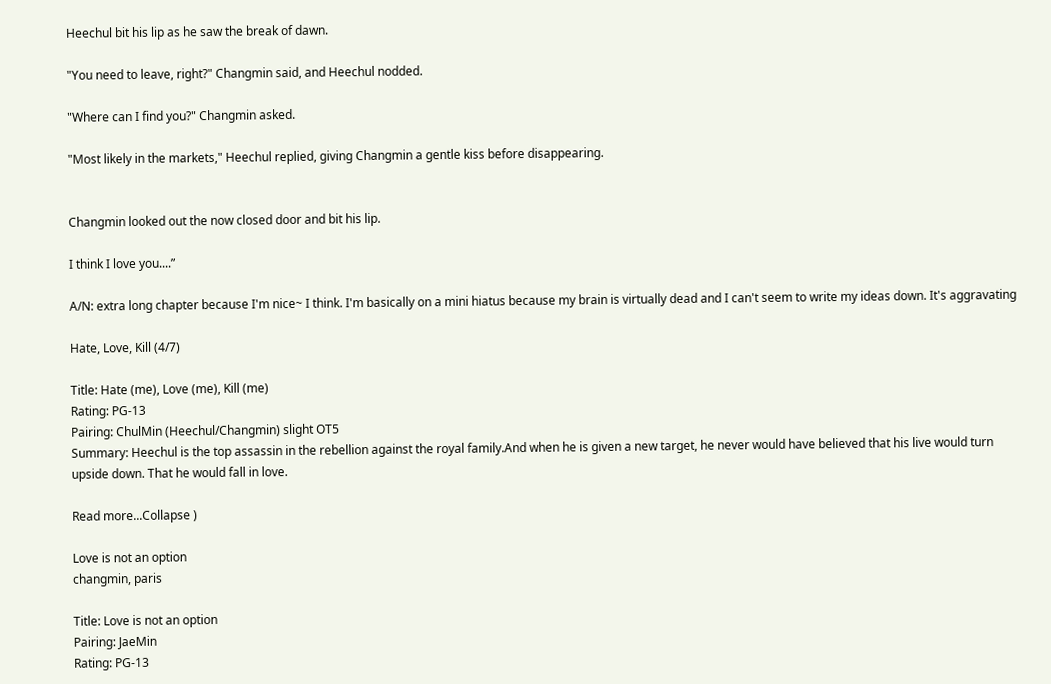Heechul bit his lip as he saw the break of dawn.

"You need to leave, right?" Changmin said, and Heechul nodded.

"Where can I find you?" Changmin asked.

"Most likely in the markets," Heechul replied, giving Changmin a gentle kiss before disappearing.


Changmin looked out the now closed door and bit his lip.

I think I love you....”

A/N: extra long chapter because I'm nice~ I think. I'm basically on a mini hiatus because my brain is virtually dead and I can't seem to write my ideas down. It's aggravating

Hate, Love, Kill (4/7)

Title: Hate (me), Love (me), Kill (me)
Rating: PG-13
Pairing: ChulMin (Heechul/Changmin) slight OT5
Summary: Heechul is the top assassin in the rebellion against the royal family.And when he is given a new target, he never would have believed that his live would turn upside down. That he would fall in love.

Read more...Collapse )

Love is not an option
changmin, paris

Title: Love is not an option
Pairing: JaeMin
Rating: PG-13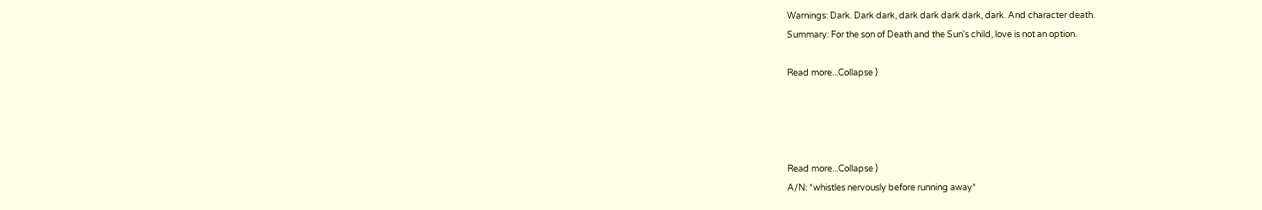Warnings: Dark. Dark dark, dark dark dark dark, dark. And character death.
Summary: For the son of Death and the Sun's child, love is not an option.

Read more...Collapse )




Read more...Collapse )
A/N: *whistles nervously before running away*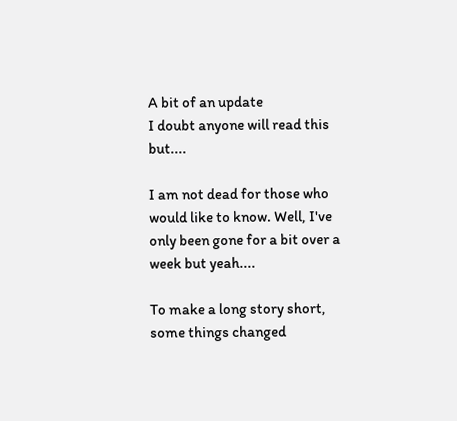A bit of an update
I doubt anyone will read this but....

I am not dead for those who would like to know. Well, I've only been gone for a bit over a week but yeah....

To make a long story short, some things changed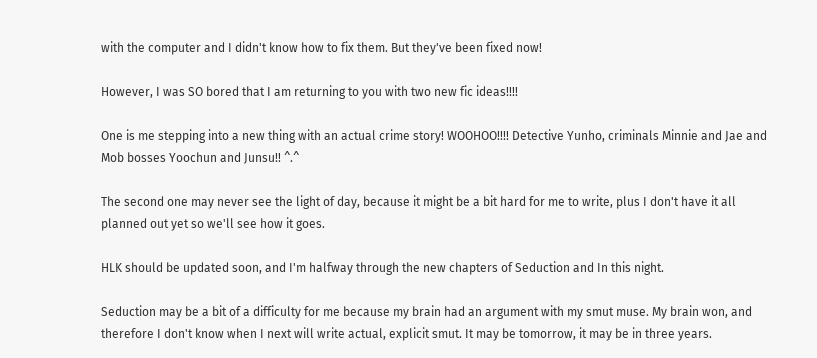with the computer and I didn't know how to fix them. But they've been fixed now!

However, I was SO bored that I am returning to you with two new fic ideas!!!!

One is me stepping into a new thing with an actual crime story! WOOHOO!!!! Detective Yunho, criminals Minnie and Jae and Mob bosses Yoochun and Junsu!! ^.^

The second one may never see the light of day, because it might be a bit hard for me to write, plus I don't have it all planned out yet so we'll see how it goes.

HLK should be updated soon, and I'm halfway through the new chapters of Seduction and In this night.

Seduction may be a bit of a difficulty for me because my brain had an argument with my smut muse. My brain won, and therefore I don't know when I next will write actual, explicit smut. It may be tomorrow, it may be in three years.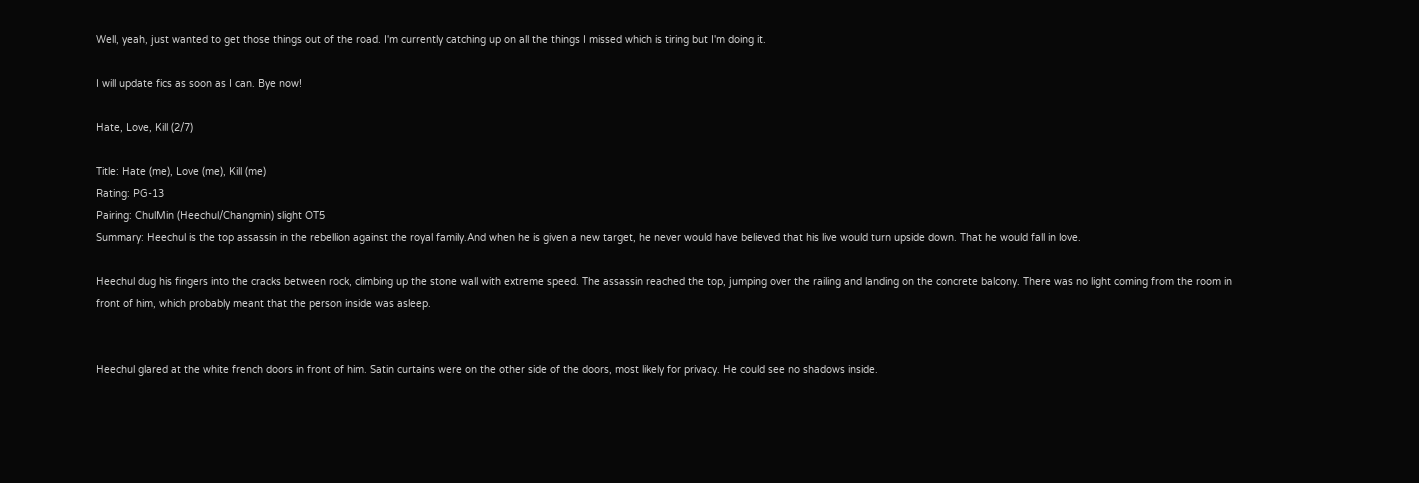Well, yeah, just wanted to get those things out of the road. I'm currently catching up on all the things I missed which is tiring but I'm doing it.

I will update fics as soon as I can. Bye now!

Hate, Love, Kill (2/7)

Title: Hate (me), Love (me), Kill (me)
Rating: PG-13
Pairing: ChulMin (Heechul/Changmin) slight OT5
Summary: Heechul is the top assassin in the rebellion against the royal family.And when he is given a new target, he never would have believed that his live would turn upside down. That he would fall in love.

Heechul dug his fingers into the cracks between rock, climbing up the stone wall with extreme speed. The assassin reached the top, jumping over the railing and landing on the concrete balcony. There was no light coming from the room in front of him, which probably meant that the person inside was asleep.


Heechul glared at the white french doors in front of him. Satin curtains were on the other side of the doors, most likely for privacy. He could see no shadows inside.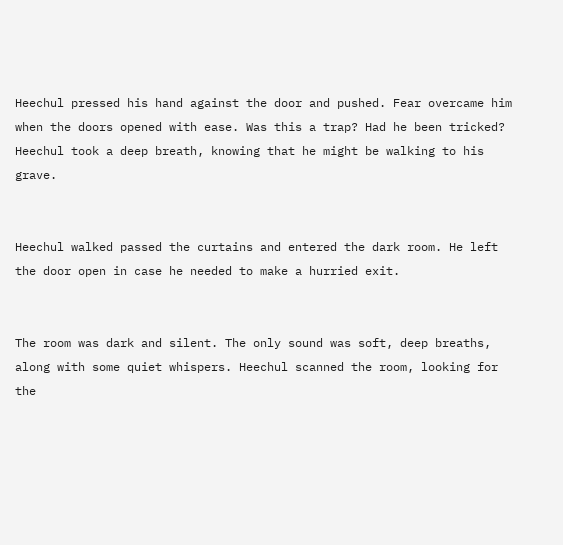Heechul pressed his hand against the door and pushed. Fear overcame him when the doors opened with ease. Was this a trap? Had he been tricked? Heechul took a deep breath, knowing that he might be walking to his grave.


Heechul walked passed the curtains and entered the dark room. He left the door open in case he needed to make a hurried exit.


The room was dark and silent. The only sound was soft, deep breaths, along with some quiet whispers. Heechul scanned the room, looking for the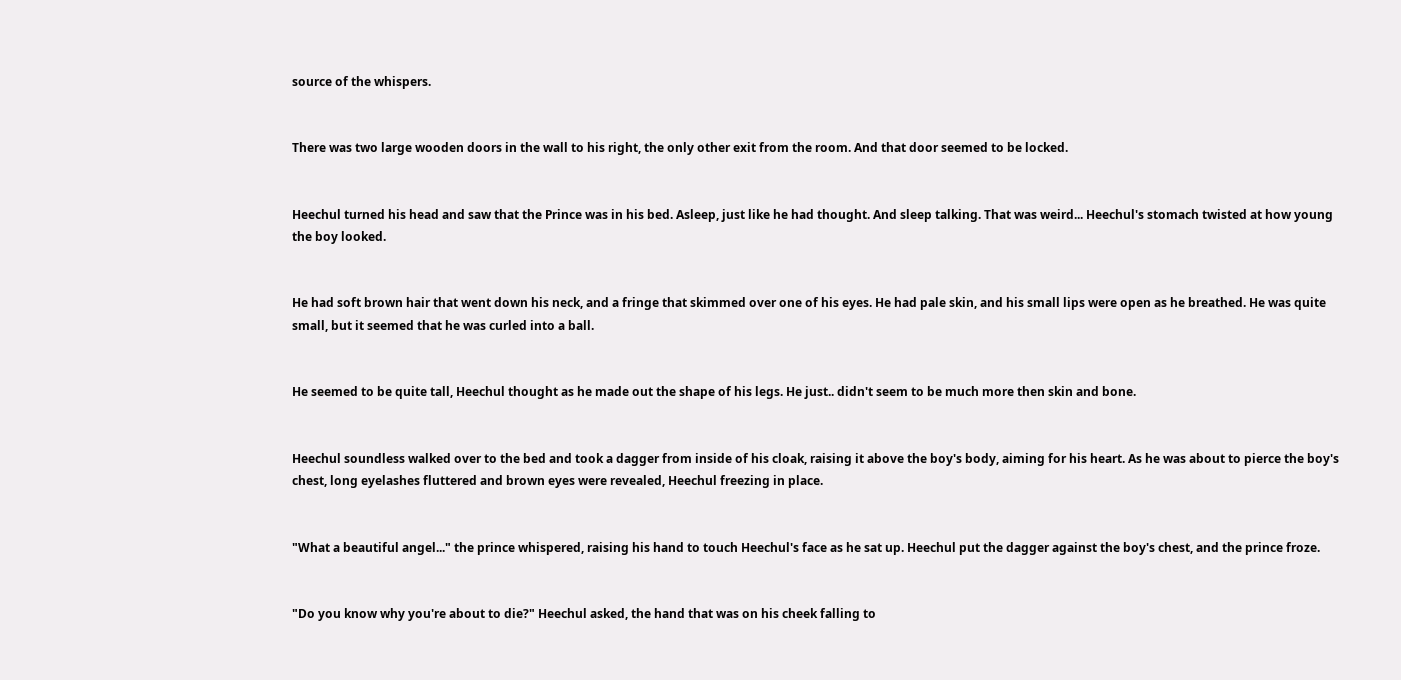source of the whispers.


There was two large wooden doors in the wall to his right, the only other exit from the room. And that door seemed to be locked.


Heechul turned his head and saw that the Prince was in his bed. Asleep, just like he had thought. And sleep talking. That was weird... Heechul's stomach twisted at how young the boy looked.


He had soft brown hair that went down his neck, and a fringe that skimmed over one of his eyes. He had pale skin, and his small lips were open as he breathed. He was quite small, but it seemed that he was curled into a ball.


He seemed to be quite tall, Heechul thought as he made out the shape of his legs. He just.. didn't seem to be much more then skin and bone.


Heechul soundless walked over to the bed and took a dagger from inside of his cloak, raising it above the boy's body, aiming for his heart. As he was about to pierce the boy's chest, long eyelashes fluttered and brown eyes were revealed, Heechul freezing in place.


"What a beautiful angel..." the prince whispered, raising his hand to touch Heechul's face as he sat up. Heechul put the dagger against the boy's chest, and the prince froze.


"Do you know why you're about to die?" Heechul asked, the hand that was on his cheek falling to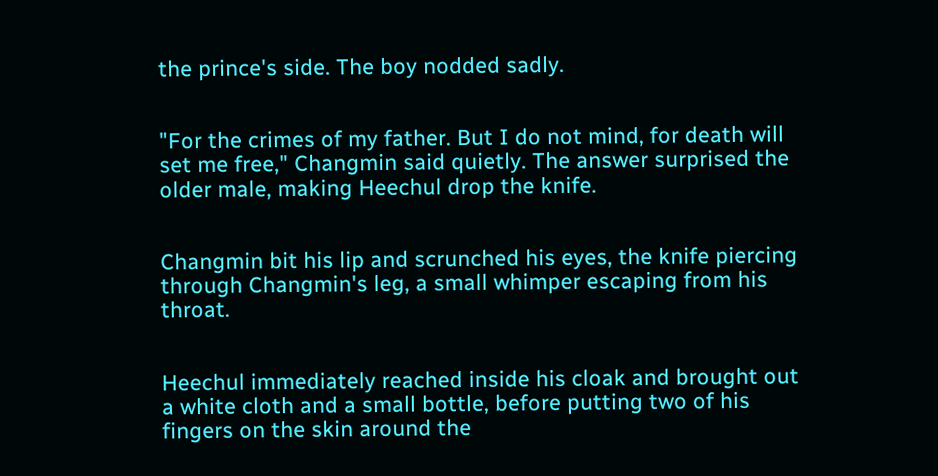the prince's side. The boy nodded sadly.


"For the crimes of my father. But I do not mind, for death will set me free," Changmin said quietly. The answer surprised the older male, making Heechul drop the knife.


Changmin bit his lip and scrunched his eyes, the knife piercing through Changmin's leg, a small whimper escaping from his throat.


Heechul immediately reached inside his cloak and brought out a white cloth and a small bottle, before putting two of his fingers on the skin around the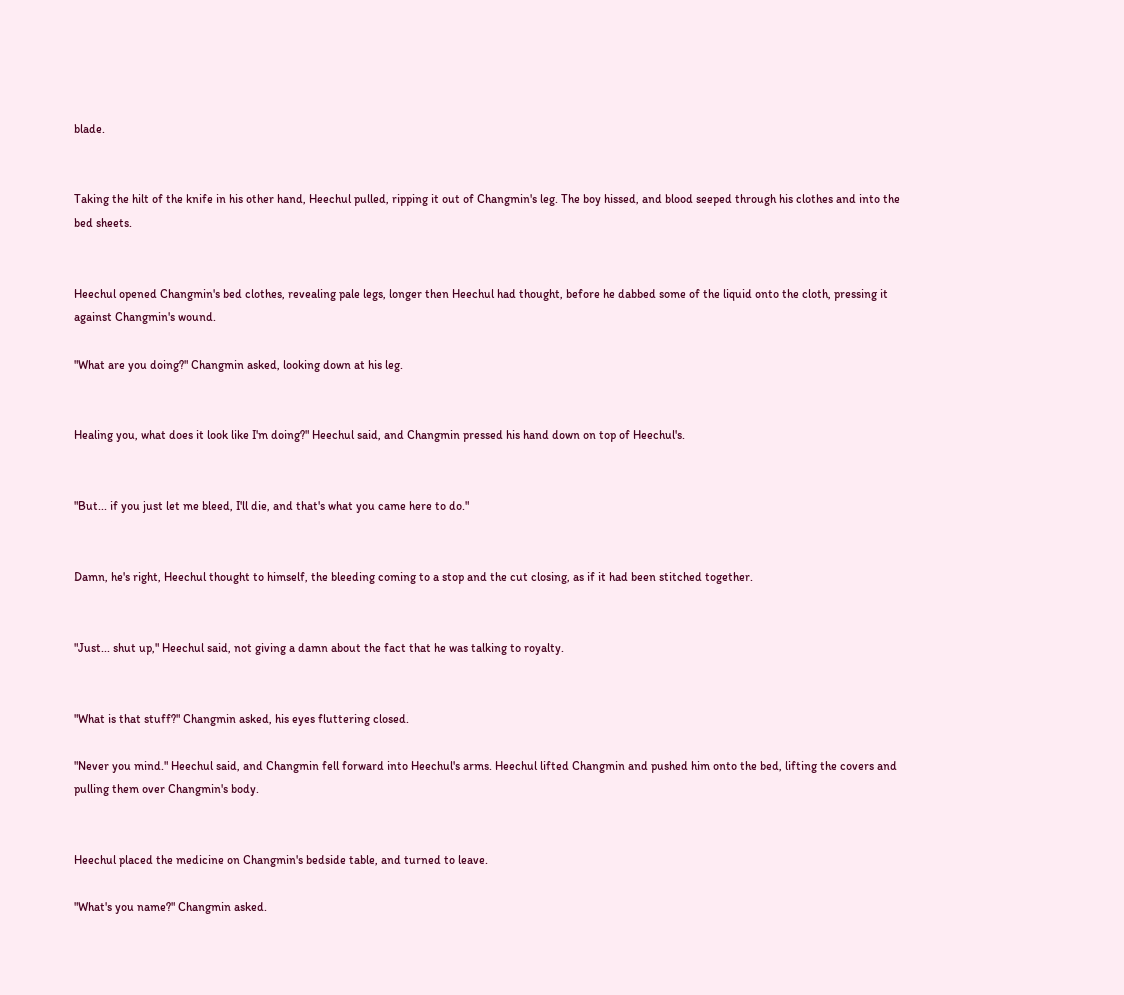blade.


Taking the hilt of the knife in his other hand, Heechul pulled, ripping it out of Changmin's leg. The boy hissed, and blood seeped through his clothes and into the bed sheets.


Heechul opened Changmin's bed clothes, revealing pale legs, longer then Heechul had thought, before he dabbed some of the liquid onto the cloth, pressing it against Changmin's wound.

"What are you doing?" Changmin asked, looking down at his leg.


Healing you, what does it look like I'm doing?" Heechul said, and Changmin pressed his hand down on top of Heechul's.


"But... if you just let me bleed, I'll die, and that's what you came here to do."


Damn, he's right, Heechul thought to himself, the bleeding coming to a stop and the cut closing, as if it had been stitched together.


"Just... shut up," Heechul said, not giving a damn about the fact that he was talking to royalty.


"What is that stuff?" Changmin asked, his eyes fluttering closed.

"Never you mind." Heechul said, and Changmin fell forward into Heechul's arms. Heechul lifted Changmin and pushed him onto the bed, lifting the covers and pulling them over Changmin's body.


Heechul placed the medicine on Changmin's bedside table, and turned to leave.

"What's you name?" Changmin asked.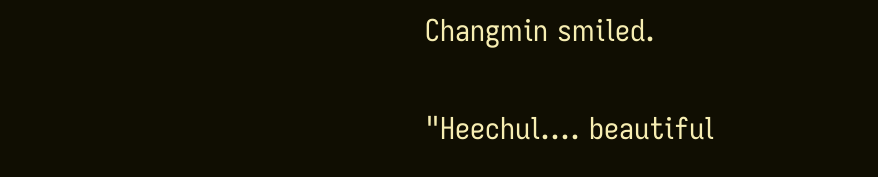Changmin smiled.

"Heechul.... beautiful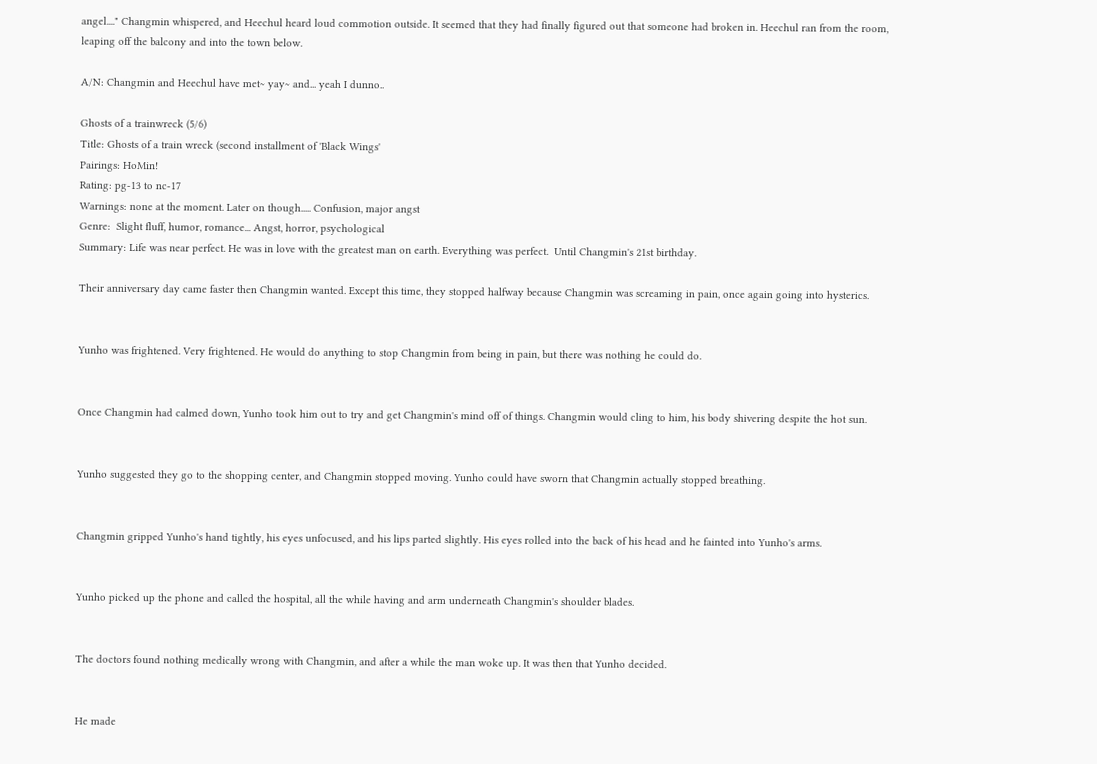angel...." Changmin whispered, and Heechul heard loud commotion outside. It seemed that they had finally figured out that someone had broken in. Heechul ran from the room, leaping off the balcony and into the town below.

A/N: Changmin and Heechul have met~ yay~ and... yeah I dunno..

Ghosts of a trainwreck (5/6)
Title: Ghosts of a train wreck (second installment of 'Black Wings'
Pairings: HoMin!
Rating: pg-13 to nc-17
Warnings: none at the moment. Later on though..... Confusion, major angst
Genre:  Slight fluff, humor, romance... Angst, horror, psychological
Summary: Life was near perfect. He was in love with the greatest man on earth. Everything was perfect.  Until Changmin's 21st birthday.

Their anniversary day came faster then Changmin wanted. Except this time, they stopped halfway because Changmin was screaming in pain, once again going into hysterics.


Yunho was frightened. Very frightened. He would do anything to stop Changmin from being in pain, but there was nothing he could do.


Once Changmin had calmed down, Yunho took him out to try and get Changmin's mind off of things. Changmin would cling to him, his body shivering despite the hot sun.


Yunho suggested they go to the shopping center, and Changmin stopped moving. Yunho could have sworn that Changmin actually stopped breathing.


Changmin gripped Yunho's hand tightly, his eyes unfocused, and his lips parted slightly. His eyes rolled into the back of his head and he fainted into Yunho's arms.


Yunho picked up the phone and called the hospital, all the while having and arm underneath Changmin's shoulder blades.


The doctors found nothing medically wrong with Changmin, and after a while the man woke up. It was then that Yunho decided.


He made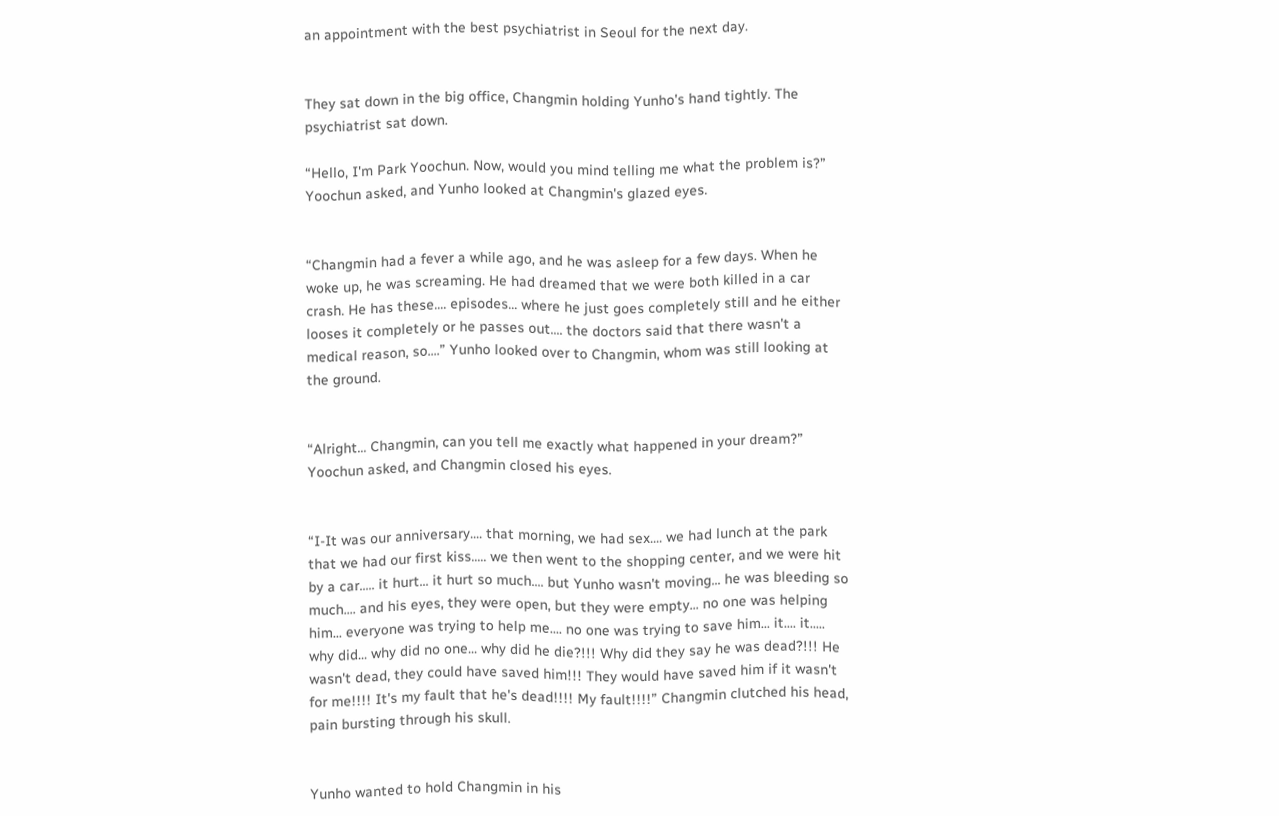an appointment with the best psychiatrist in Seoul for the next day.


They sat down in the big office, Changmin holding Yunho's hand tightly. The psychiatrist sat down.

“Hello, I'm Park Yoochun. Now, would you mind telling me what the problem is?” Yoochun asked, and Yunho looked at Changmin's glazed eyes.


“Changmin had a fever a while ago, and he was asleep for a few days. When he woke up, he was screaming. He had dreamed that we were both killed in a car crash. He has these.... episodes... where he just goes completely still and he either looses it completely or he passes out.... the doctors said that there wasn't a medical reason, so....” Yunho looked over to Changmin, whom was still looking at the ground.


“Alright... Changmin, can you tell me exactly what happened in your dream?” Yoochun asked, and Changmin closed his eyes.


“I-It was our anniversary.... that morning, we had sex.... we had lunch at the park that we had our first kiss..... we then went to the shopping center, and we were hit by a car..... it hurt... it hurt so much.... but Yunho wasn't moving... he was bleeding so much.... and his eyes, they were open, but they were empty... no one was helping him... everyone was trying to help me.... no one was trying to save him... it.... it..... why did... why did no one... why did he die?!!! Why did they say he was dead?!!! He wasn't dead, they could have saved him!!! They would have saved him if it wasn't for me!!!! It's my fault that he's dead!!!! My fault!!!!” Changmin clutched his head, pain bursting through his skull.


Yunho wanted to hold Changmin in his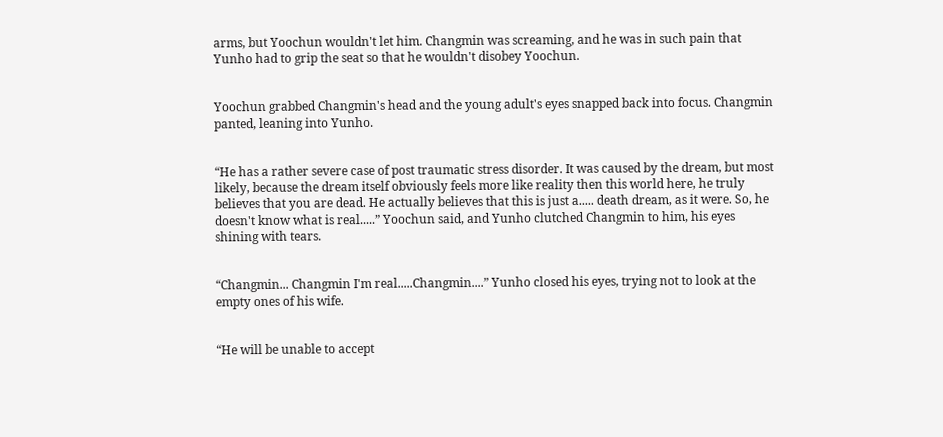arms, but Yoochun wouldn't let him. Changmin was screaming, and he was in such pain that Yunho had to grip the seat so that he wouldn't disobey Yoochun.


Yoochun grabbed Changmin's head and the young adult's eyes snapped back into focus. Changmin panted, leaning into Yunho.


“He has a rather severe case of post traumatic stress disorder. It was caused by the dream, but most likely, because the dream itself obviously feels more like reality then this world here, he truly believes that you are dead. He actually believes that this is just a..... death dream, as it were. So, he doesn't know what is real.....” Yoochun said, and Yunho clutched Changmin to him, his eyes shining with tears.


“Changmin... Changmin I'm real.....Changmin....” Yunho closed his eyes, trying not to look at the empty ones of his wife.


“He will be unable to accept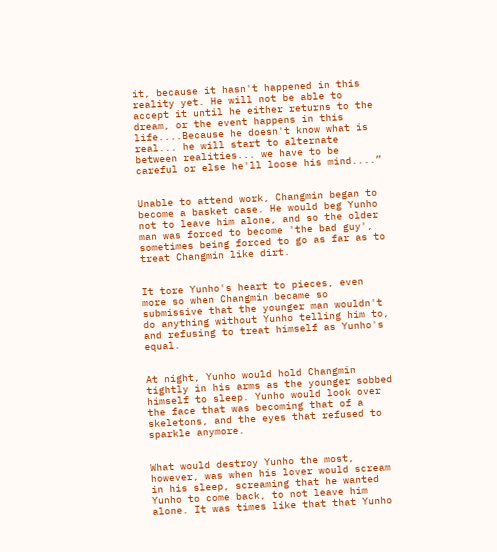it, because it hasn't happened in this reality yet. He will not be able to accept it until he either returns to the dream, or the event happens in this life....Because he doesn't know what is real... he will start to alternate between realities... we have to be careful or else he'll loose his mind....”


Unable to attend work, Changmin began to become a basket case. He would beg Yunho not to leave him alone, and so the older man was forced to become 'the bad guy', sometimes being forced to go as far as to treat Changmin like dirt.


It tore Yunho's heart to pieces, even more so when Changmin became so submissive that the younger man wouldn't do anything without Yunho telling him to, and refusing to treat himself as Yunho's equal.


At night, Yunho would hold Changmin tightly in his arms as the younger sobbed himself to sleep. Yunho would look over the face that was becoming that of a skeletons, and the eyes that refused to sparkle anymore.


What would destroy Yunho the most, however, was when his lover would scream in his sleep, screaming that he wanted Yunho to come back, to not leave him alone. It was times like that that Yunho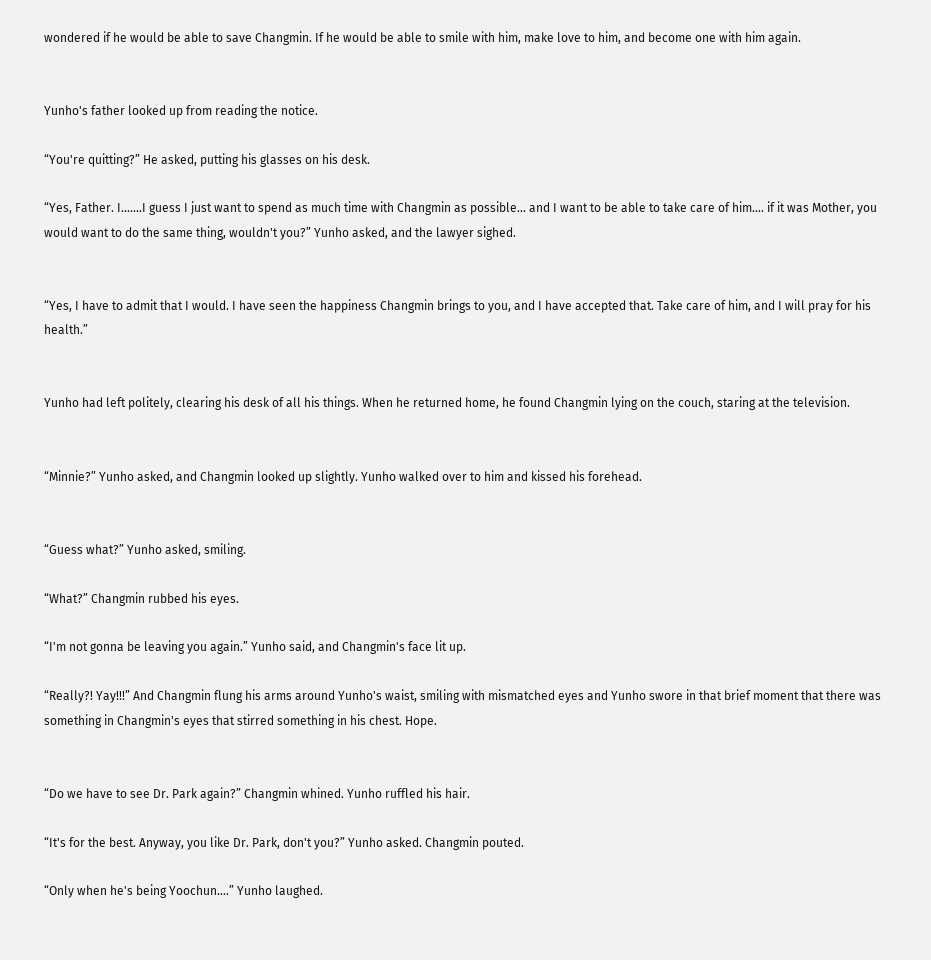wondered if he would be able to save Changmin. If he would be able to smile with him, make love to him, and become one with him again.


Yunho's father looked up from reading the notice.

“You're quitting?” He asked, putting his glasses on his desk.

“Yes, Father. I.......I guess I just want to spend as much time with Changmin as possible... and I want to be able to take care of him.... if it was Mother, you would want to do the same thing, wouldn't you?” Yunho asked, and the lawyer sighed.


“Yes, I have to admit that I would. I have seen the happiness Changmin brings to you, and I have accepted that. Take care of him, and I will pray for his health.”


Yunho had left politely, clearing his desk of all his things. When he returned home, he found Changmin lying on the couch, staring at the television.


“Minnie?” Yunho asked, and Changmin looked up slightly. Yunho walked over to him and kissed his forehead.


“Guess what?” Yunho asked, smiling.

“What?” Changmin rubbed his eyes.

“I'm not gonna be leaving you again.” Yunho said, and Changmin's face lit up.

“Really?! Yay!!!” And Changmin flung his arms around Yunho's waist, smiling with mismatched eyes and Yunho swore in that brief moment that there was something in Changmin's eyes that stirred something in his chest. Hope.


“Do we have to see Dr. Park again?” Changmin whined. Yunho ruffled his hair.

“It's for the best. Anyway, you like Dr. Park, don't you?” Yunho asked. Changmin pouted.

“Only when he's being Yoochun....” Yunho laughed.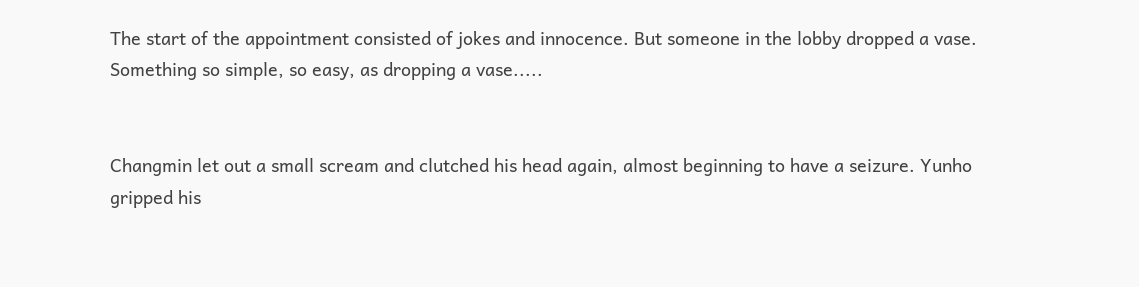The start of the appointment consisted of jokes and innocence. But someone in the lobby dropped a vase. Something so simple, so easy, as dropping a vase.....


Changmin let out a small scream and clutched his head again, almost beginning to have a seizure. Yunho gripped his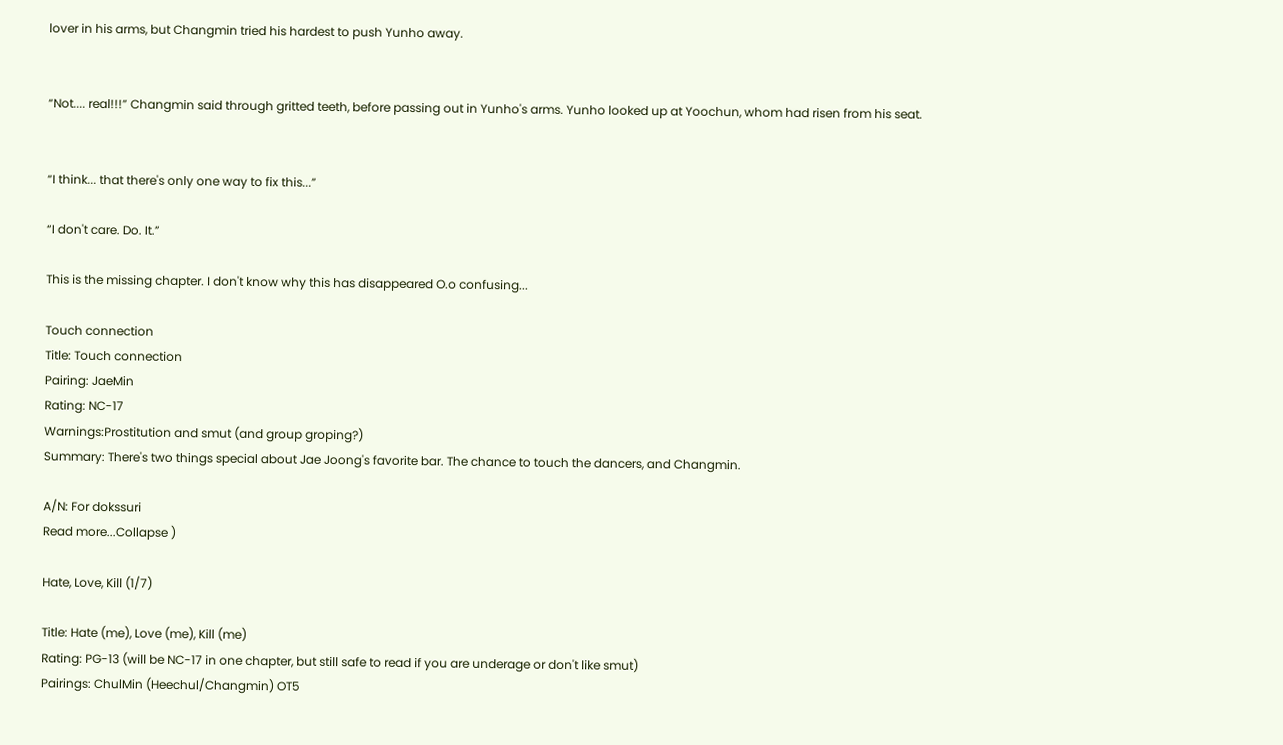lover in his arms, but Changmin tried his hardest to push Yunho away.


“Not.... real!!!” Changmin said through gritted teeth, before passing out in Yunho's arms. Yunho looked up at Yoochun, whom had risen from his seat.


“I think... that there's only one way to fix this...”

“I don't care. Do. It.”

This is the missing chapter. I don't know why this has disappeared O.o confusing...

Touch connection
Title: Touch connection
Pairing: JaeMin
Rating: NC-17
Warnings:Prostitution and smut (and group groping?)
Summary: There's two things special about Jae Joong's favorite bar. The chance to touch the dancers, and Changmin.

A/N: For dokssuri
Read more...Collapse )

Hate, Love, Kill (1/7)

Title: Hate (me), Love (me), Kill (me)
Rating: PG-13 (will be NC-17 in one chapter, but still safe to read if you are underage or don't like smut)
Pairings: ChulMin (Heechul/Changmin) OT5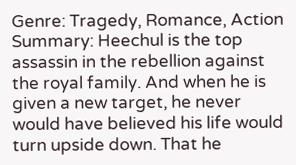Genre: Tragedy, Romance, Action
Summary: Heechul is the top assassin in the rebellion against the royal family. And when he is given a new target, he never would have believed his life would turn upside down. That he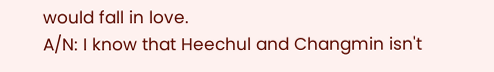would fall in love.
A/N: I know that Heechul and Changmin isn't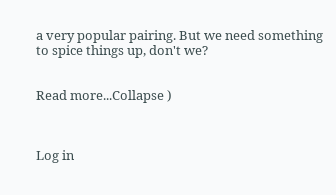a very popular pairing. But we need something to spice things up, don't we?


Read more...Collapse )



Log in